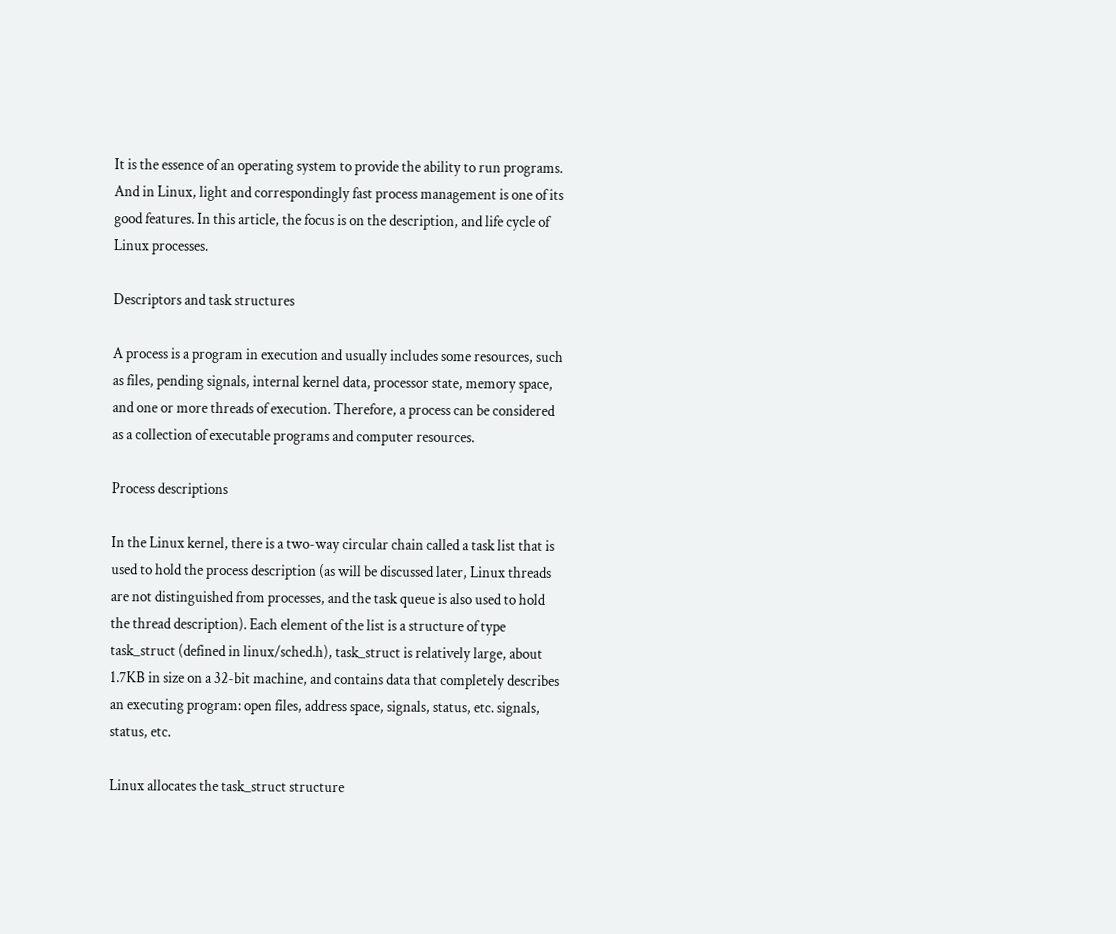It is the essence of an operating system to provide the ability to run programs. And in Linux, light and correspondingly fast process management is one of its good features. In this article, the focus is on the description, and life cycle of Linux processes.

Descriptors and task structures

A process is a program in execution and usually includes some resources, such as files, pending signals, internal kernel data, processor state, memory space, and one or more threads of execution. Therefore, a process can be considered as a collection of executable programs and computer resources.

Process descriptions

In the Linux kernel, there is a two-way circular chain called a task list that is used to hold the process description (as will be discussed later, Linux threads are not distinguished from processes, and the task queue is also used to hold the thread description). Each element of the list is a structure of type task_struct (defined in linux/sched.h), task_struct is relatively large, about 1.7KB in size on a 32-bit machine, and contains data that completely describes an executing program: open files, address space, signals, status, etc. signals, status, etc.

Linux allocates the task_struct structure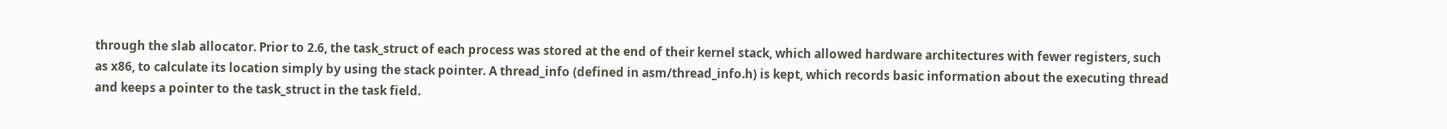through the slab allocator. Prior to 2.6, the task_struct of each process was stored at the end of their kernel stack, which allowed hardware architectures with fewer registers, such as x86, to calculate its location simply by using the stack pointer. A thread_info (defined in asm/thread_info.h) is kept, which records basic information about the executing thread and keeps a pointer to the task_struct in the task field.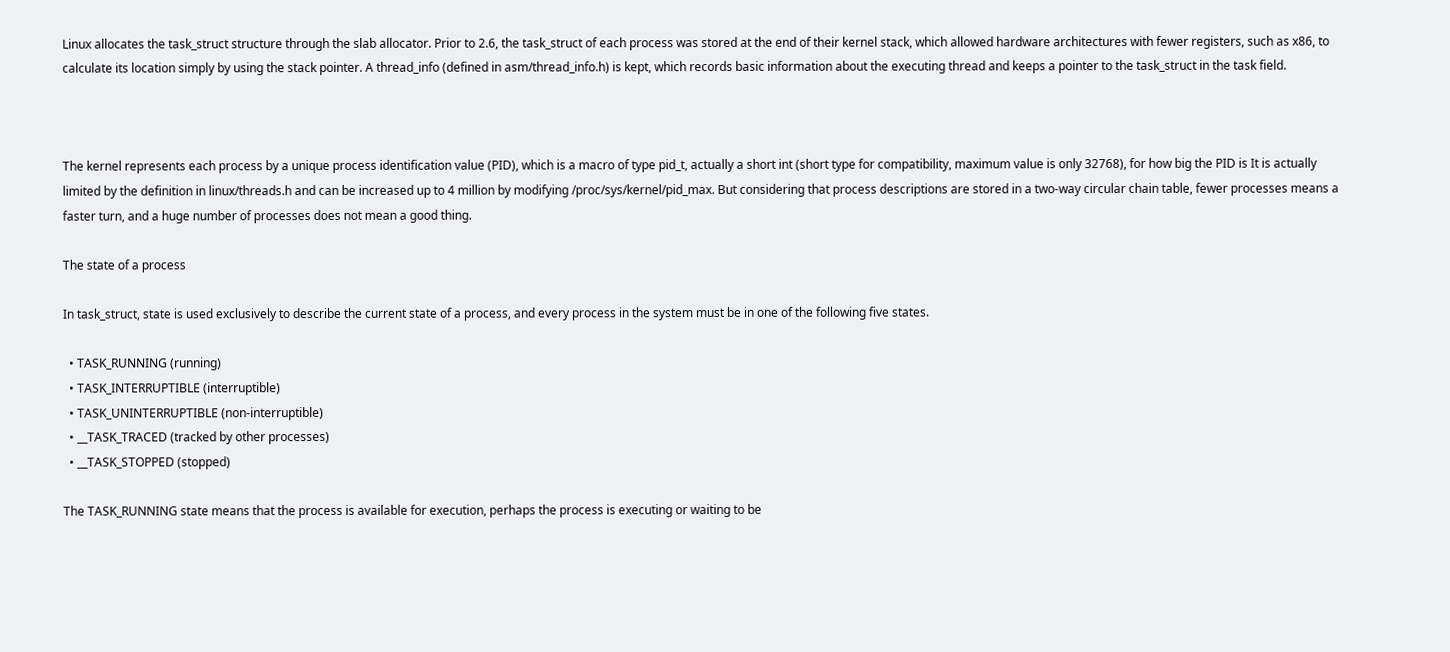Linux allocates the task_struct structure through the slab allocator. Prior to 2.6, the task_struct of each process was stored at the end of their kernel stack, which allowed hardware architectures with fewer registers, such as x86, to calculate its location simply by using the stack pointer. A thread_info (defined in asm/thread_info.h) is kept, which records basic information about the executing thread and keeps a pointer to the task_struct in the task field.



The kernel represents each process by a unique process identification value (PID), which is a macro of type pid_t, actually a short int (short type for compatibility, maximum value is only 32768), for how big the PID is It is actually limited by the definition in linux/threads.h and can be increased up to 4 million by modifying /proc/sys/kernel/pid_max. But considering that process descriptions are stored in a two-way circular chain table, fewer processes means a faster turn, and a huge number of processes does not mean a good thing.

The state of a process

In task_struct, state is used exclusively to describe the current state of a process, and every process in the system must be in one of the following five states.

  • TASK_RUNNING (running)
  • TASK_INTERRUPTIBLE (interruptible)
  • TASK_UNINTERRUPTIBLE (non-interruptible)
  • __TASK_TRACED (tracked by other processes)
  • __TASK_STOPPED (stopped)

The TASK_RUNNING state means that the process is available for execution, perhaps the process is executing or waiting to be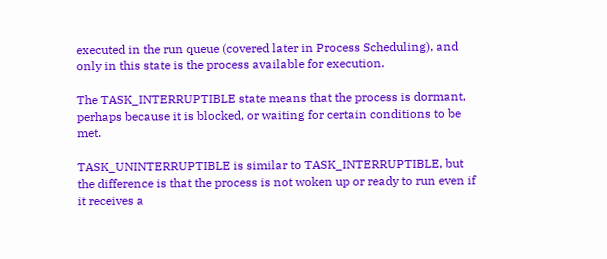executed in the run queue (covered later in Process Scheduling), and only in this state is the process available for execution.

The TASK_INTERRUPTIBLE state means that the process is dormant, perhaps because it is blocked, or waiting for certain conditions to be met.

TASK_UNINTERRUPTIBLE is similar to TASK_INTERRUPTIBLE, but the difference is that the process is not woken up or ready to run even if it receives a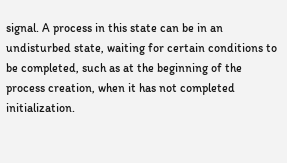signal. A process in this state can be in an undisturbed state, waiting for certain conditions to be completed, such as at the beginning of the process creation, when it has not completed initialization.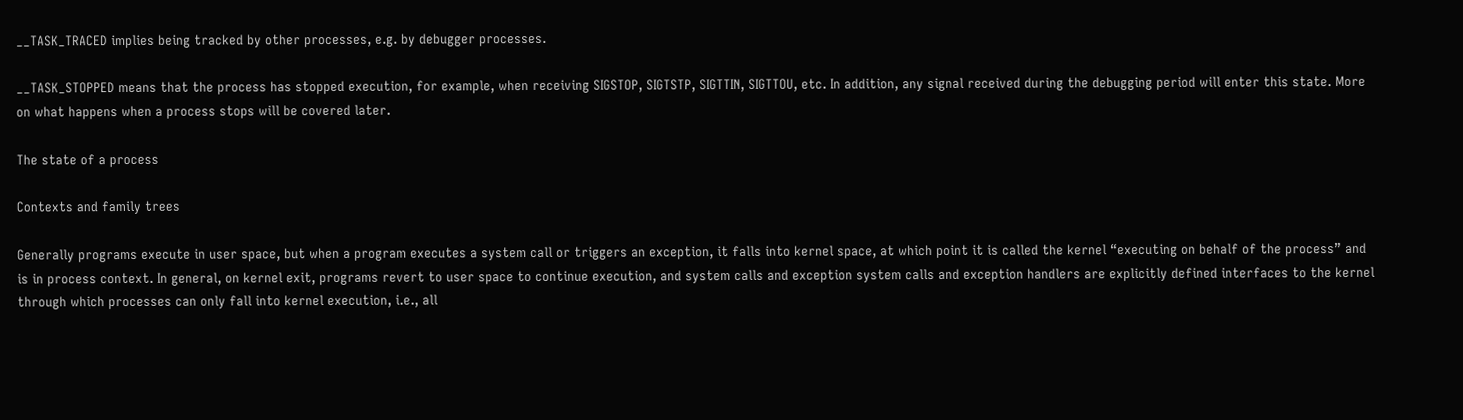__TASK_TRACED implies being tracked by other processes, e.g. by debugger processes.

__TASK_STOPPED means that the process has stopped execution, for example, when receiving SIGSTOP, SIGTSTP, SIGTTIN, SIGTTOU, etc. In addition, any signal received during the debugging period will enter this state. More on what happens when a process stops will be covered later.

The state of a process

Contexts and family trees

Generally programs execute in user space, but when a program executes a system call or triggers an exception, it falls into kernel space, at which point it is called the kernel “executing on behalf of the process” and is in process context. In general, on kernel exit, programs revert to user space to continue execution, and system calls and exception system calls and exception handlers are explicitly defined interfaces to the kernel through which processes can only fall into kernel execution, i.e., all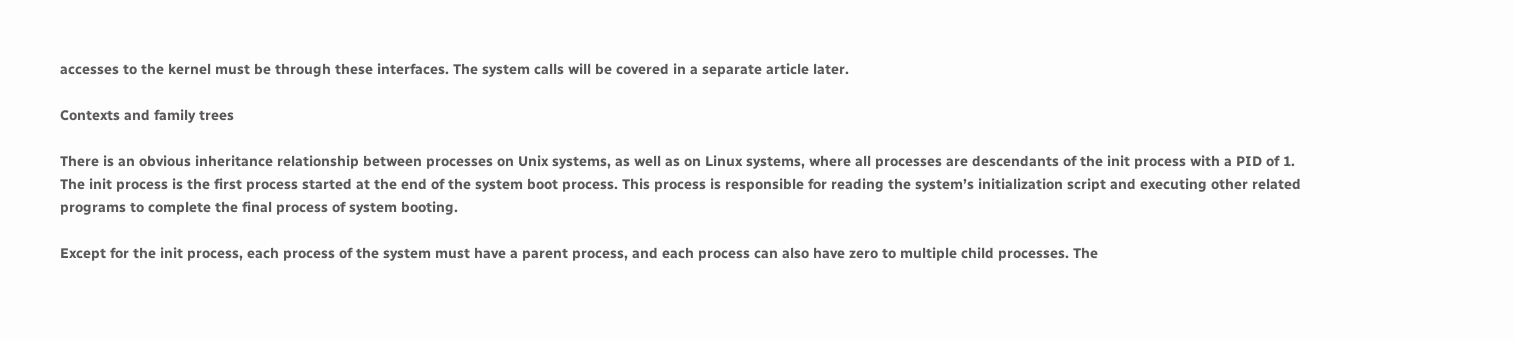accesses to the kernel must be through these interfaces. The system calls will be covered in a separate article later.

Contexts and family trees

There is an obvious inheritance relationship between processes on Unix systems, as well as on Linux systems, where all processes are descendants of the init process with a PID of 1. The init process is the first process started at the end of the system boot process. This process is responsible for reading the system’s initialization script and executing other related programs to complete the final process of system booting.

Except for the init process, each process of the system must have a parent process, and each process can also have zero to multiple child processes. The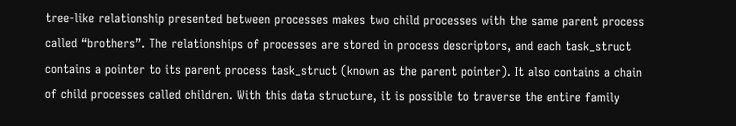tree-like relationship presented between processes makes two child processes with the same parent process called “brothers”. The relationships of processes are stored in process descriptors, and each task_struct contains a pointer to its parent process task_struct (known as the parent pointer). It also contains a chain of child processes called children. With this data structure, it is possible to traverse the entire family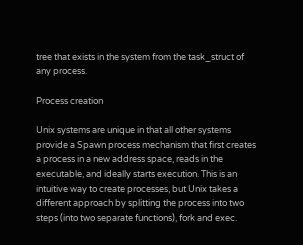tree that exists in the system from the task_struct of any process.

Process creation

Unix systems are unique in that all other systems provide a Spawn process mechanism that first creates a process in a new address space, reads in the executable, and ideally starts execution. This is an intuitive way to create processes, but Unix takes a different approach by splitting the process into two steps (into two separate functions), fork and exec.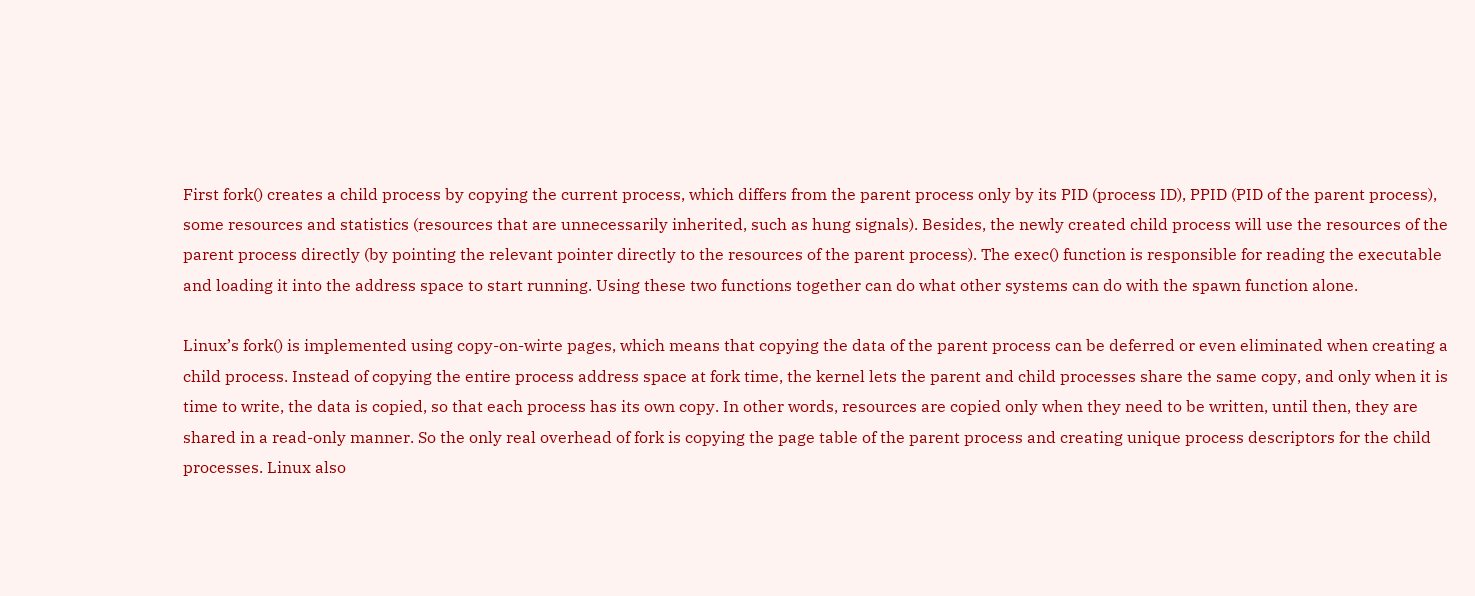First fork() creates a child process by copying the current process, which differs from the parent process only by its PID (process ID), PPID (PID of the parent process), some resources and statistics (resources that are unnecessarily inherited, such as hung signals). Besides, the newly created child process will use the resources of the parent process directly (by pointing the relevant pointer directly to the resources of the parent process). The exec() function is responsible for reading the executable and loading it into the address space to start running. Using these two functions together can do what other systems can do with the spawn function alone.

Linux’s fork() is implemented using copy-on-wirte pages, which means that copying the data of the parent process can be deferred or even eliminated when creating a child process. Instead of copying the entire process address space at fork time, the kernel lets the parent and child processes share the same copy, and only when it is time to write, the data is copied, so that each process has its own copy. In other words, resources are copied only when they need to be written, until then, they are shared in a read-only manner. So the only real overhead of fork is copying the page table of the parent process and creating unique process descriptors for the child processes. Linux also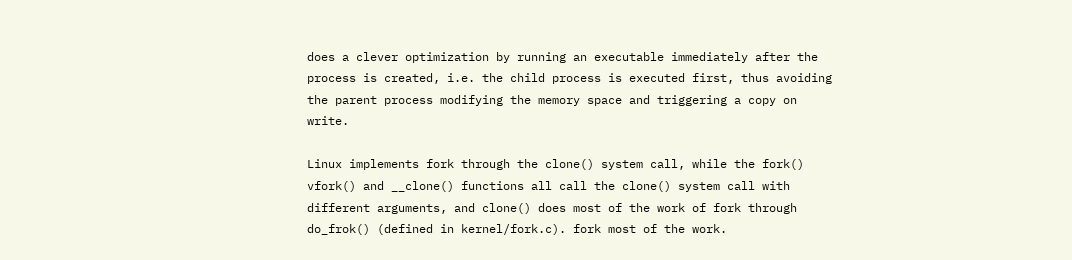does a clever optimization by running an executable immediately after the process is created, i.e. the child process is executed first, thus avoiding the parent process modifying the memory space and triggering a copy on write.

Linux implements fork through the clone() system call, while the fork() vfork() and __clone() functions all call the clone() system call with different arguments, and clone() does most of the work of fork through do_frok() (defined in kernel/fork.c). fork most of the work.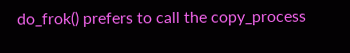do_frok() prefers to call the copy_process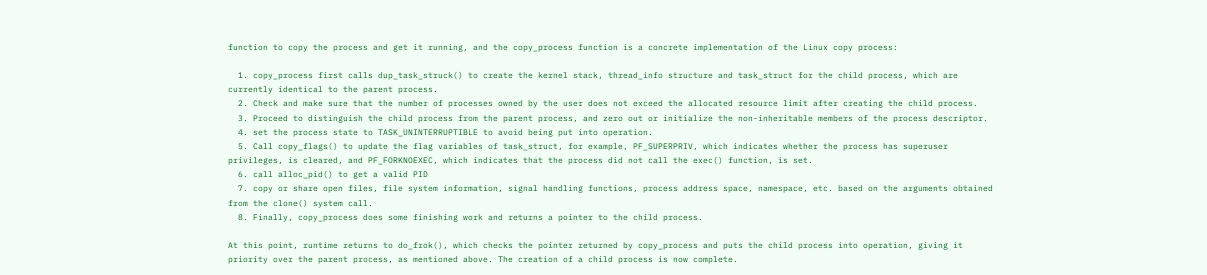function to copy the process and get it running, and the copy_process function is a concrete implementation of the Linux copy process:

  1. copy_process first calls dup_task_struck() to create the kernel stack, thread_info structure and task_struct for the child process, which are currently identical to the parent process.
  2. Check and make sure that the number of processes owned by the user does not exceed the allocated resource limit after creating the child process.
  3. Proceed to distinguish the child process from the parent process, and zero out or initialize the non-inheritable members of the process descriptor.
  4. set the process state to TASK_UNINTERRUPTIBLE to avoid being put into operation.
  5. Call copy_flags() to update the flag variables of task_struct, for example, PF_SUPERPRIV, which indicates whether the process has superuser privileges, is cleared, and PF_FORKNOEXEC, which indicates that the process did not call the exec() function, is set.
  6. call alloc_pid() to get a valid PID
  7. copy or share open files, file system information, signal handling functions, process address space, namespace, etc. based on the arguments obtained from the clone() system call.
  8. Finally, copy_process does some finishing work and returns a pointer to the child process.

At this point, runtime returns to do_frok(), which checks the pointer returned by copy_process and puts the child process into operation, giving it priority over the parent process, as mentioned above. The creation of a child process is now complete.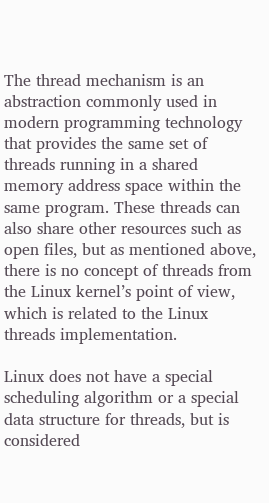The thread mechanism is an abstraction commonly used in modern programming technology that provides the same set of threads running in a shared memory address space within the same program. These threads can also share other resources such as open files, but as mentioned above, there is no concept of threads from the Linux kernel’s point of view, which is related to the Linux threads implementation.

Linux does not have a special scheduling algorithm or a special data structure for threads, but is considered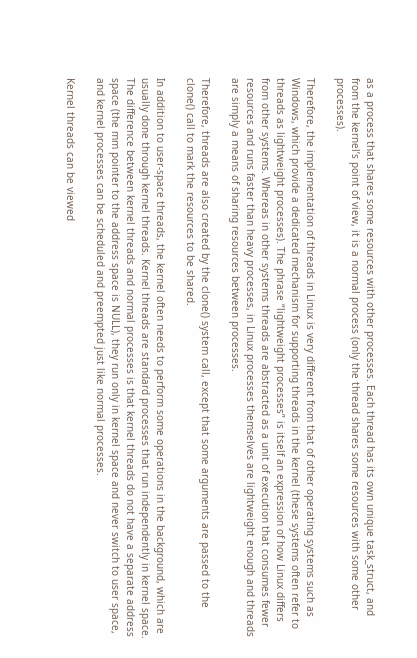as a process that shares some resources with other processes. Each thread has its own unique task_struct, and from the kernel’s point of view, it is a normal process (only the thread shares some resources with some other processes).

Therefore, the implementation of threads in Linux is very different from that of other operating systems such as Windows, which provide a dedicated mechanism for supporting threads in the kernel (these systems often refer to threads as lightweight processes). The phrase “lightweight processes” is itself an expression of how Linux differs from other systems. Whereas in other systems threads are abstracted as a unit of execution that consumes fewer resources and runs faster than heavy processes, in Linux processes themselves are lightweight enough and threads are simply a means of sharing resources between processes.

Therefore, threads are also created by the clone() system call, except that some arguments are passed to the clone() call to mark the resources to be shared.

In addition to user-space threads, the kernel often needs to perform some operations in the background, which are usually done through kernel threads. Kernel threads are standard processes that run independently in kernel space. The difference between kernel threads and normal processes is that kernel threads do not have a separate address space (the mm pointer to the address space is NULL), they run only in kernel space and never switch to user space, and kernel processes can be scheduled and preempted just like normal processes.

Kernel threads can be viewed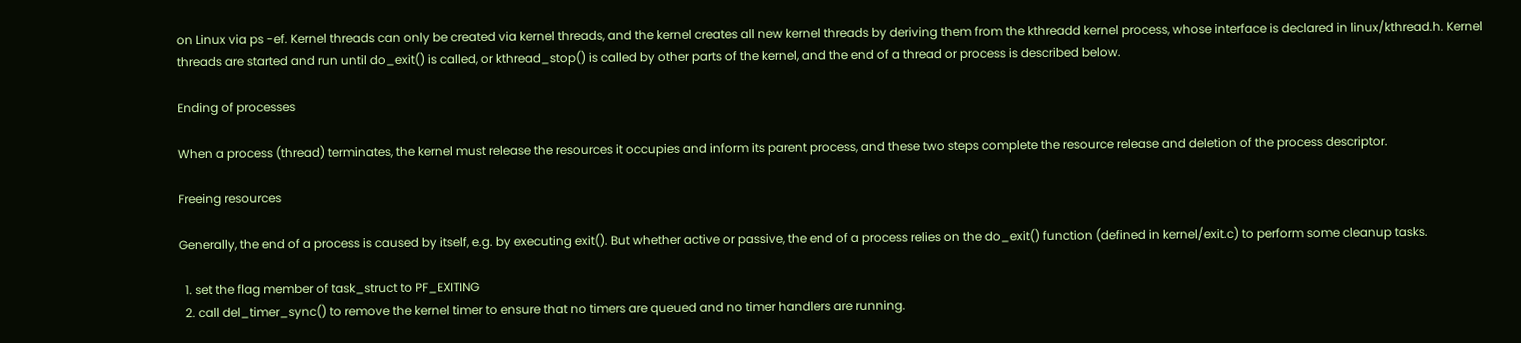on Linux via ps -ef. Kernel threads can only be created via kernel threads, and the kernel creates all new kernel threads by deriving them from the kthreadd kernel process, whose interface is declared in linux/kthread.h. Kernel threads are started and run until do_exit() is called, or kthread_stop() is called by other parts of the kernel, and the end of a thread or process is described below.

Ending of processes

When a process (thread) terminates, the kernel must release the resources it occupies and inform its parent process, and these two steps complete the resource release and deletion of the process descriptor.

Freeing resources

Generally, the end of a process is caused by itself, e.g. by executing exit(). But whether active or passive, the end of a process relies on the do_exit() function (defined in kernel/exit.c) to perform some cleanup tasks.

  1. set the flag member of task_struct to PF_EXITING
  2. call del_timer_sync() to remove the kernel timer to ensure that no timers are queued and no timer handlers are running.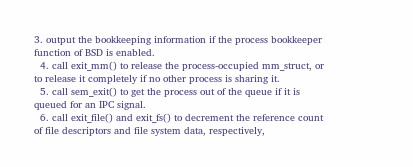3. output the bookkeeping information if the process bookkeeper function of BSD is enabled.
  4. call exit_mm() to release the process-occupied mm_struct, or to release it completely if no other process is sharing it.
  5. call sem_exit() to get the process out of the queue if it is queued for an IPC signal.
  6. call exit_file() and exit_fs() to decrement the reference count of file descriptors and file system data, respectively,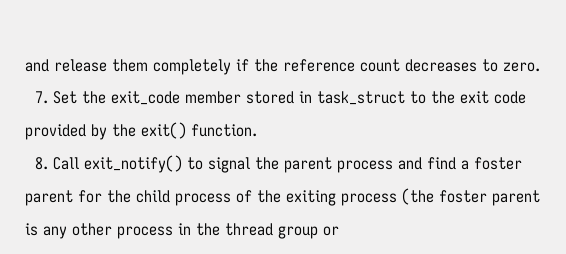and release them completely if the reference count decreases to zero.
  7. Set the exit_code member stored in task_struct to the exit code provided by the exit() function.
  8. Call exit_notify() to signal the parent process and find a foster parent for the child process of the exiting process (the foster parent is any other process in the thread group or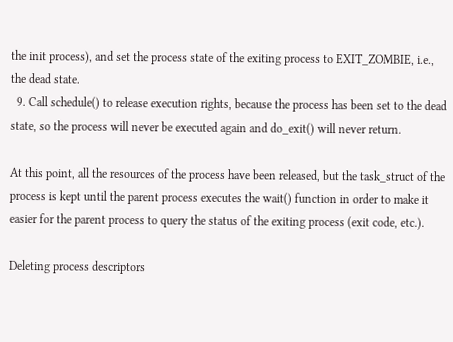the init process), and set the process state of the exiting process to EXIT_ZOMBIE, i.e., the dead state.
  9. Call schedule() to release execution rights, because the process has been set to the dead state, so the process will never be executed again and do_exit() will never return.

At this point, all the resources of the process have been released, but the task_struct of the process is kept until the parent process executes the wait() function in order to make it easier for the parent process to query the status of the exiting process (exit code, etc.).

Deleting process descriptors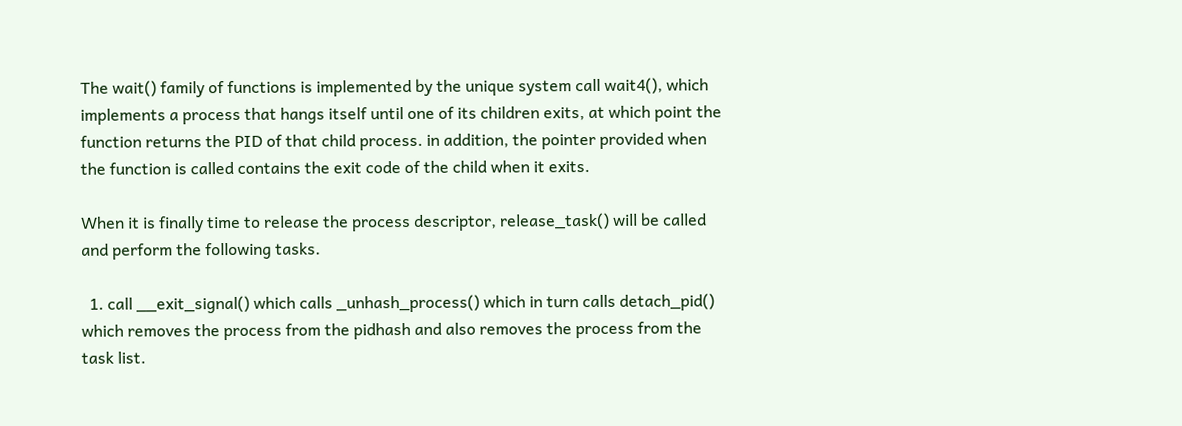The wait() family of functions is implemented by the unique system call wait4(), which implements a process that hangs itself until one of its children exits, at which point the function returns the PID of that child process. in addition, the pointer provided when the function is called contains the exit code of the child when it exits.

When it is finally time to release the process descriptor, release_task() will be called and perform the following tasks.

  1. call __exit_signal() which calls _unhash_process() which in turn calls detach_pid() which removes the process from the pidhash and also removes the process from the task list.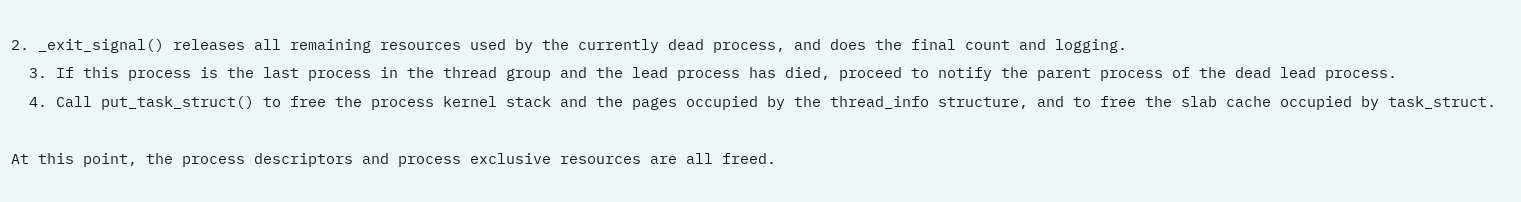2. _exit_signal() releases all remaining resources used by the currently dead process, and does the final count and logging.
  3. If this process is the last process in the thread group and the lead process has died, proceed to notify the parent process of the dead lead process.
  4. Call put_task_struct() to free the process kernel stack and the pages occupied by the thread_info structure, and to free the slab cache occupied by task_struct.

At this point, the process descriptors and process exclusive resources are all freed.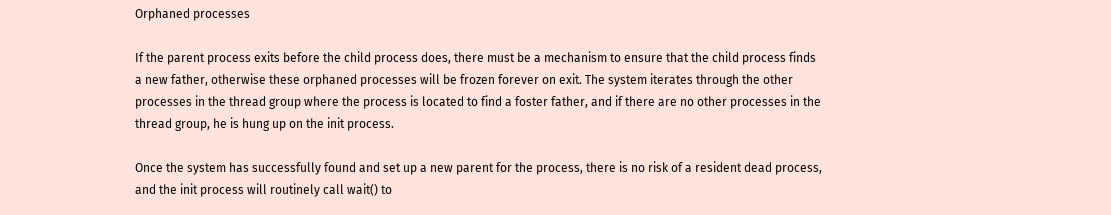Orphaned processes

If the parent process exits before the child process does, there must be a mechanism to ensure that the child process finds a new father, otherwise these orphaned processes will be frozen forever on exit. The system iterates through the other processes in the thread group where the process is located to find a foster father, and if there are no other processes in the thread group, he is hung up on the init process.

Once the system has successfully found and set up a new parent for the process, there is no risk of a resident dead process, and the init process will routinely call wait() to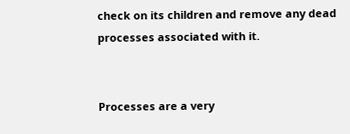check on its children and remove any dead processes associated with it.


Processes are a very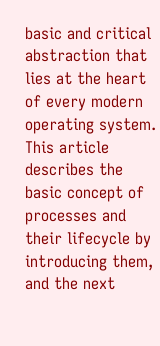basic and critical abstraction that lies at the heart of every modern operating system. This article describes the basic concept of processes and their lifecycle by introducing them, and the next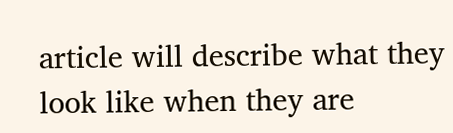article will describe what they look like when they are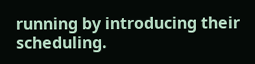running by introducing their scheduling.